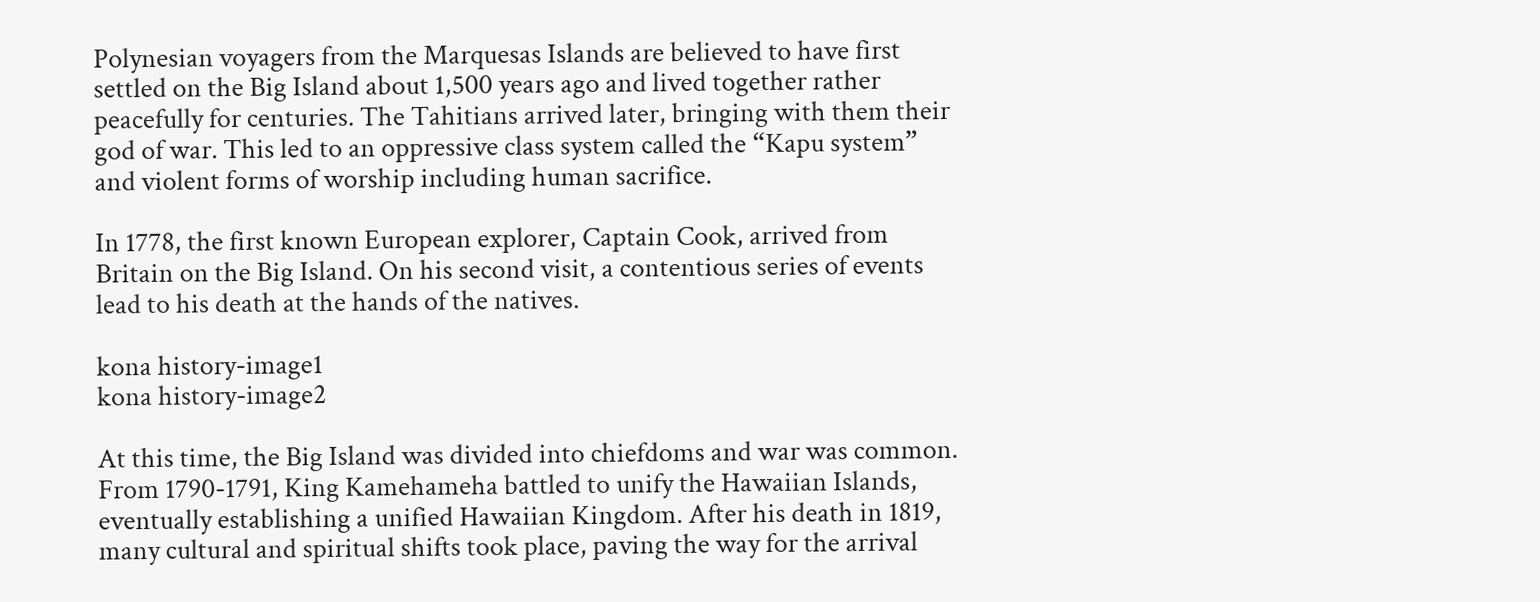Polynesian voyagers from the Marquesas Islands are believed to have first settled on the Big Island about 1,500 years ago and lived together rather peacefully for centuries. The Tahitians arrived later, bringing with them their god of war. This led to an oppressive class system called the “Kapu system” and violent forms of worship including human sacrifice.

In 1778, the first known European explorer, Captain Cook, arrived from Britain on the Big Island. On his second visit, a contentious series of events lead to his death at the hands of the natives.

kona history-image1
kona history-image2

At this time, the Big Island was divided into chiefdoms and war was common. From 1790-1791, King Kamehameha battled to unify the Hawaiian Islands, eventually establishing a unified Hawaiian Kingdom. After his death in 1819, many cultural and spiritual shifts took place, paving the way for the arrival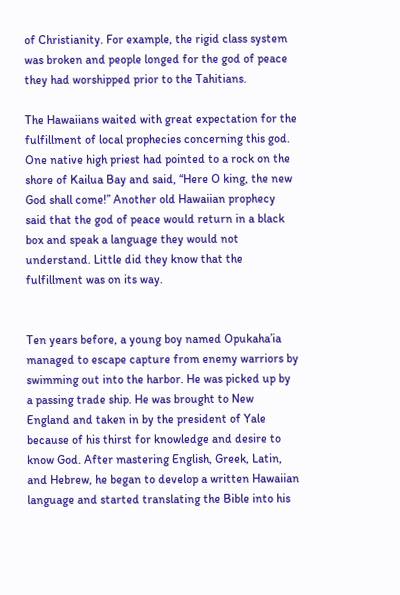of Christianity. For example, the rigid class system was broken and people longed for the god of peace they had worshipped prior to the Tahitians.

The Hawaiians waited with great expectation for the fulfillment of local prophecies concerning this god. One native high priest had pointed to a rock on the shore of Kailua Bay and said, “Here O king, the new God shall come!” Another old Hawaiian prophecy said that the god of peace would return in a black box and speak a language they would not understand. Little did they know that the fulfillment was on its way.


Ten years before, a young boy named Opukaha’ia managed to escape capture from enemy warriors by swimming out into the harbor. He was picked up by a passing trade ship. He was brought to New England and taken in by the president of Yale because of his thirst for knowledge and desire to know God. After mastering English, Greek, Latin, and Hebrew, he began to develop a written Hawaiian language and started translating the Bible into his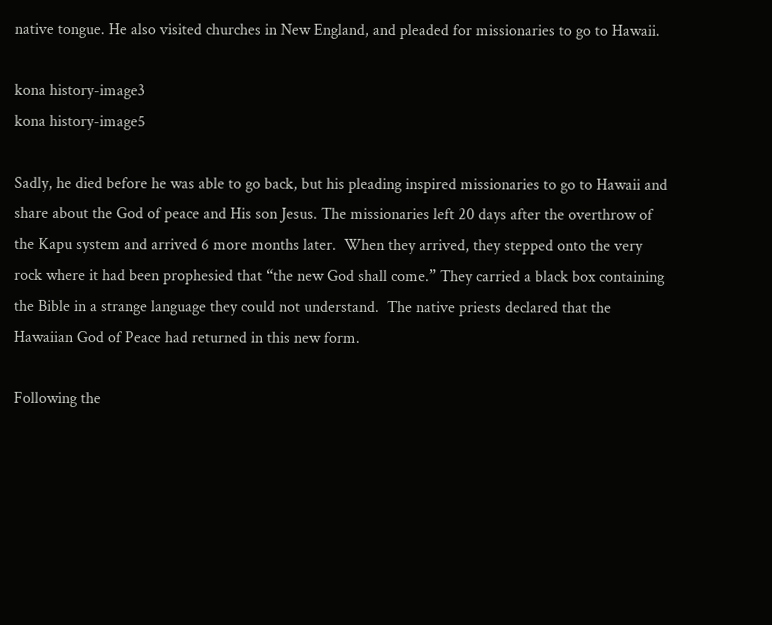native tongue. He also visited churches in New England, and pleaded for missionaries to go to Hawaii.

kona history-image3
kona history-image5

Sadly, he died before he was able to go back, but his pleading inspired missionaries to go to Hawaii and share about the God of peace and His son Jesus. The missionaries left 20 days after the overthrow of the Kapu system and arrived 6 more months later.  When they arrived, they stepped onto the very rock where it had been prophesied that “the new God shall come.” They carried a black box containing the Bible in a strange language they could not understand.  The native priests declared that the Hawaiian God of Peace had returned in this new form.

Following the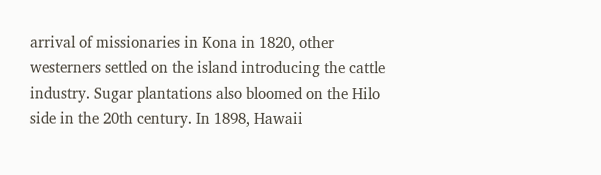arrival of missionaries in Kona in 1820, other westerners settled on the island introducing the cattle industry. Sugar plantations also bloomed on the Hilo side in the 20th century. In 1898, Hawaii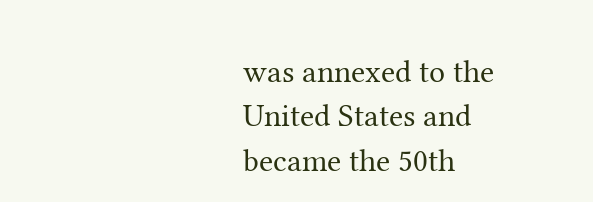was annexed to the United States and became the 50th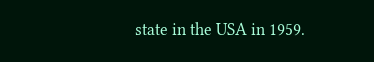state in the USA in 1959.